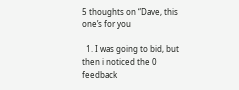5 thoughts on “Dave, this one’s for you

  1. I was going to bid, but then i noticed the 0 feedback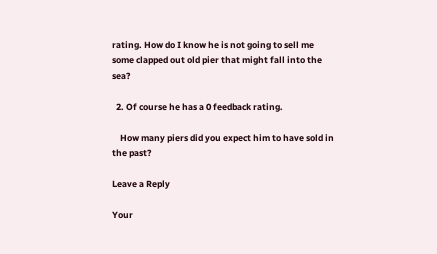rating. How do I know he is not going to sell me some clapped out old pier that might fall into the sea?

  2. Of course he has a 0 feedback rating.

    How many piers did you expect him to have sold in the past?

Leave a Reply

Your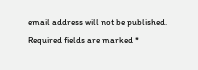email address will not be published. Required fields are marked *